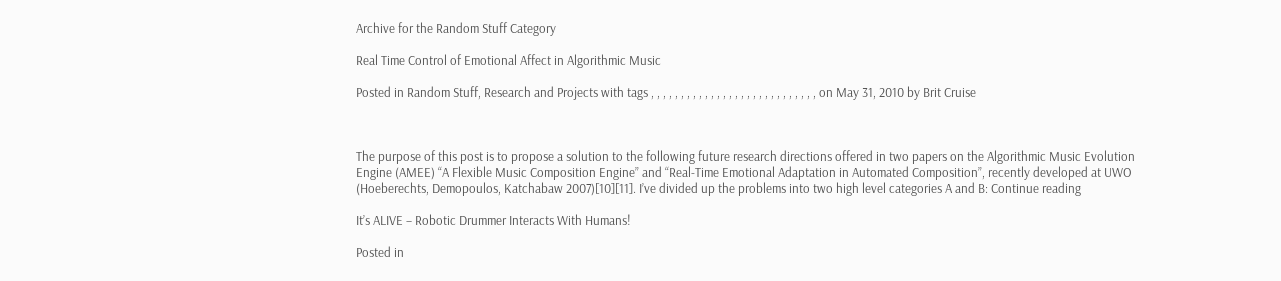Archive for the Random Stuff Category

Real Time Control of Emotional Affect in Algorithmic Music

Posted in Random Stuff, Research and Projects with tags , , , , , , , , , , , , , , , , , , , , , , , , , , , , on May 31, 2010 by Brit Cruise



The purpose of this post is to propose a solution to the following future research directions offered in two papers on the Algorithmic Music Evolution Engine (AMEE) “A Flexible Music Composition Engine” and “Real-Time Emotional Adaptation in Automated Composition”, recently developed at UWO (Hoeberechts, Demopoulos, Katchabaw 2007)[10][11]. I’ve divided up the problems into two high level categories A and B: Continue reading

It’s ALIVE – Robotic Drummer Interacts With Humans!

Posted in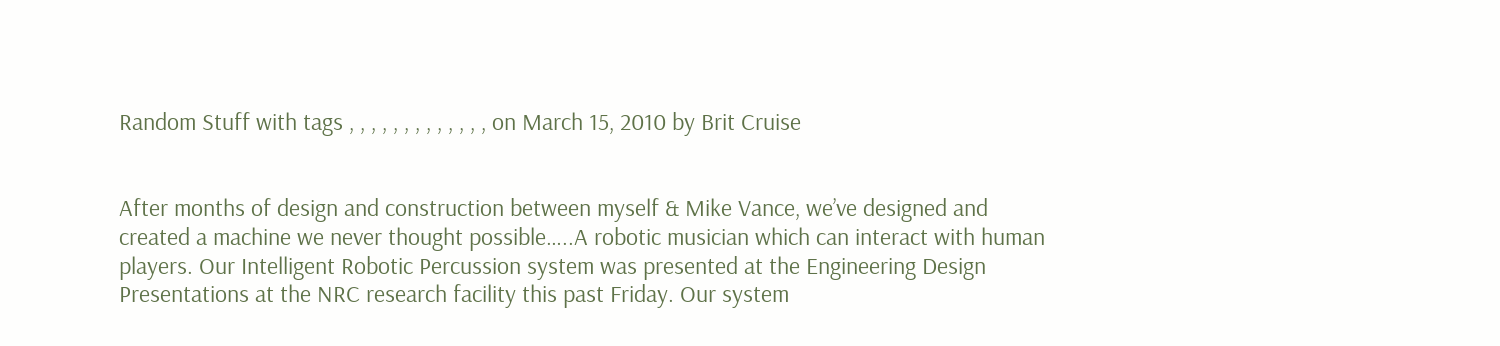Random Stuff with tags , , , , , , , , , , , , , on March 15, 2010 by Brit Cruise


After months of design and construction between myself & Mike Vance, we’ve designed and created a machine we never thought possible…..A robotic musician which can interact with human players. Our Intelligent Robotic Percussion system was presented at the Engineering Design Presentations at the NRC research facility this past Friday. Our system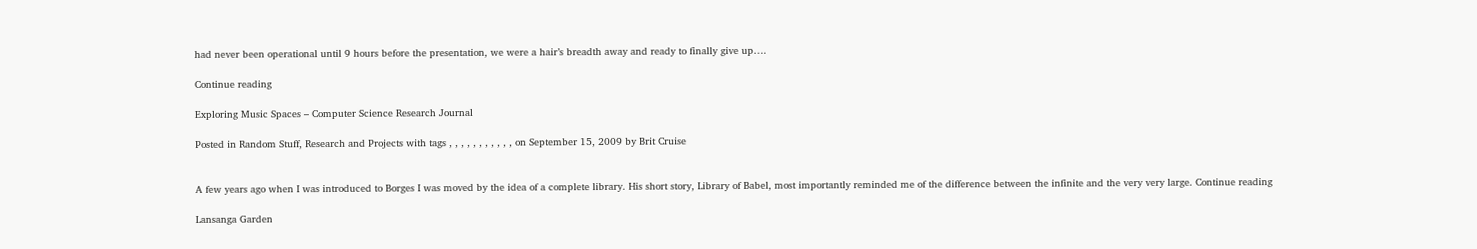had never been operational until 9 hours before the presentation, we were a hair’s breadth away and ready to finally give up….

Continue reading

Exploring Music Spaces – Computer Science Research Journal

Posted in Random Stuff, Research and Projects with tags , , , , , , , , , , , on September 15, 2009 by Brit Cruise


A few years ago when I was introduced to Borges I was moved by the idea of a complete library. His short story, Library of Babel, most importantly reminded me of the difference between the infinite and the very very large. Continue reading

Lansanga Garden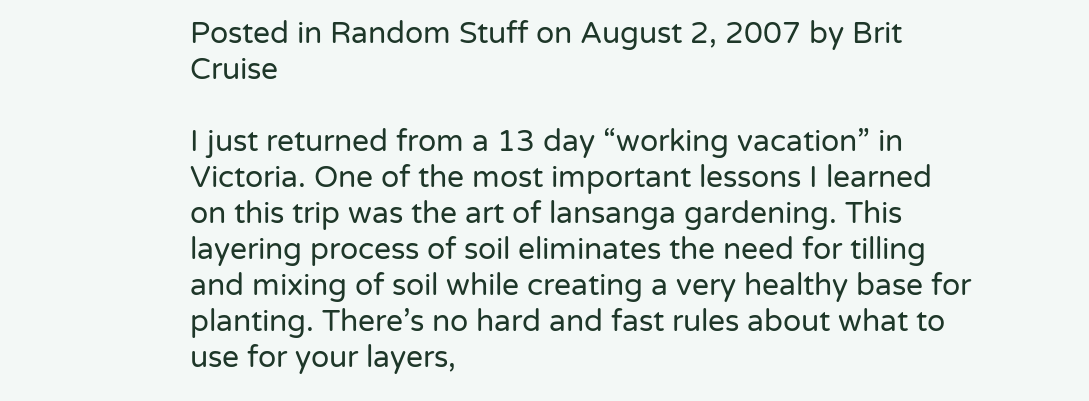Posted in Random Stuff on August 2, 2007 by Brit Cruise

I just returned from a 13 day “working vacation” in Victoria. One of the most important lessons I learned on this trip was the art of lansanga gardening. This layering process of soil eliminates the need for tilling and mixing of soil while creating a very healthy base for planting. There’s no hard and fast rules about what to use for your layers,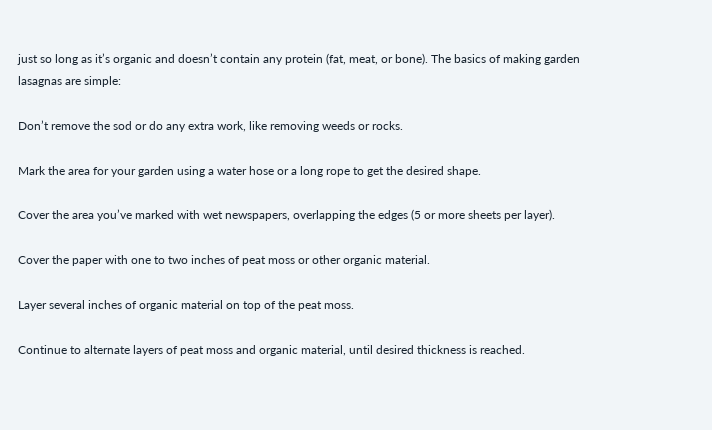just so long as it’s organic and doesn’t contain any protein (fat, meat, or bone). The basics of making garden lasagnas are simple:

Don’t remove the sod or do any extra work, like removing weeds or rocks.

Mark the area for your garden using a water hose or a long rope to get the desired shape.

Cover the area you’ve marked with wet newspapers, overlapping the edges (5 or more sheets per layer).

Cover the paper with one to two inches of peat moss or other organic material.

Layer several inches of organic material on top of the peat moss.

Continue to alternate layers of peat moss and organic material, until desired thickness is reached.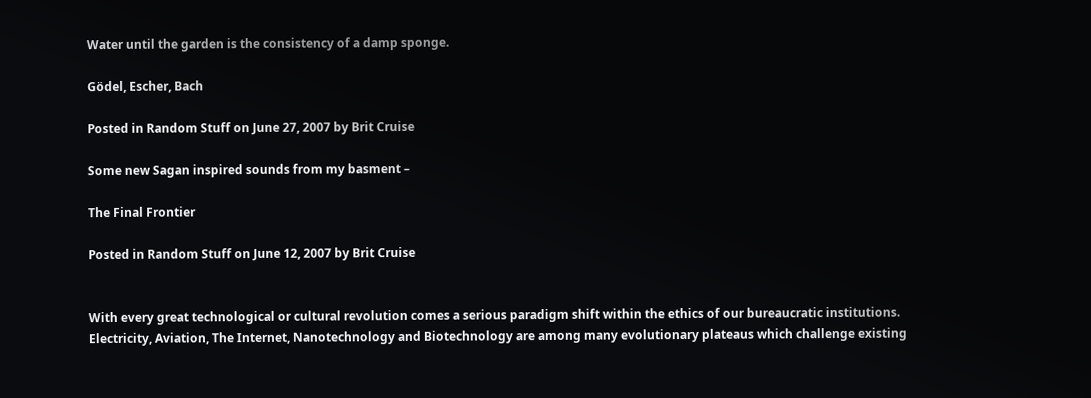Water until the garden is the consistency of a damp sponge.

Gödel, Escher, Bach

Posted in Random Stuff on June 27, 2007 by Brit Cruise

Some new Sagan inspired sounds from my basment –

The Final Frontier

Posted in Random Stuff on June 12, 2007 by Brit Cruise


With every great technological or cultural revolution comes a serious paradigm shift within the ethics of our bureaucratic institutions. Electricity, Aviation, The Internet, Nanotechnology and Biotechnology are among many evolutionary plateaus which challenge existing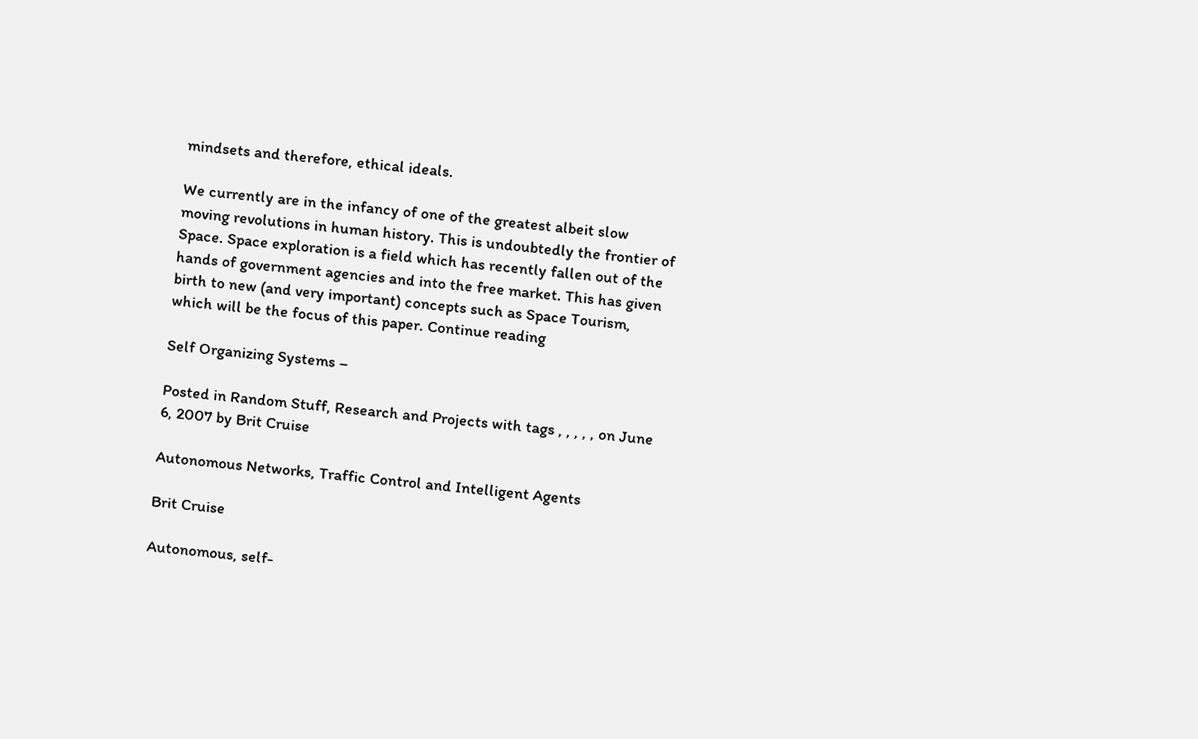mindsets and therefore, ethical ideals.

We currently are in the infancy of one of the greatest albeit slow moving revolutions in human history. This is undoubtedly the frontier of Space. Space exploration is a field which has recently fallen out of the hands of government agencies and into the free market. This has given birth to new (and very important) concepts such as Space Tourism, which will be the focus of this paper. Continue reading

Self Organizing Systems –

Posted in Random Stuff, Research and Projects with tags , , , , , on June 6, 2007 by Brit Cruise

Autonomous Networks, Traffic Control and Intelligent Agents

Brit Cruise

Autonomous, self-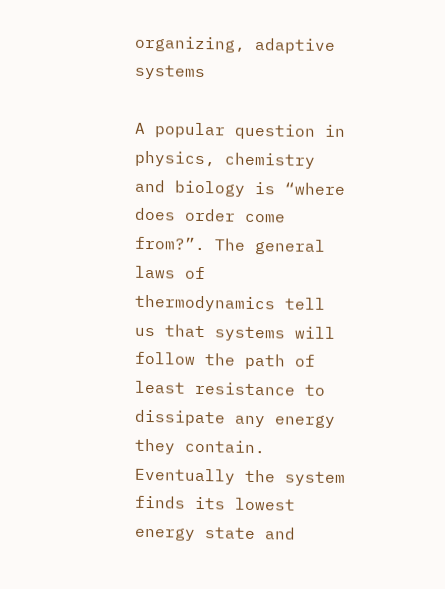organizing, adaptive systems

A popular question in physics, chemistry and biology is “where does order come from?”. The general laws of thermodynamics tell us that systems will follow the path of least resistance to dissipate any energy they contain. Eventually the system finds its lowest energy state and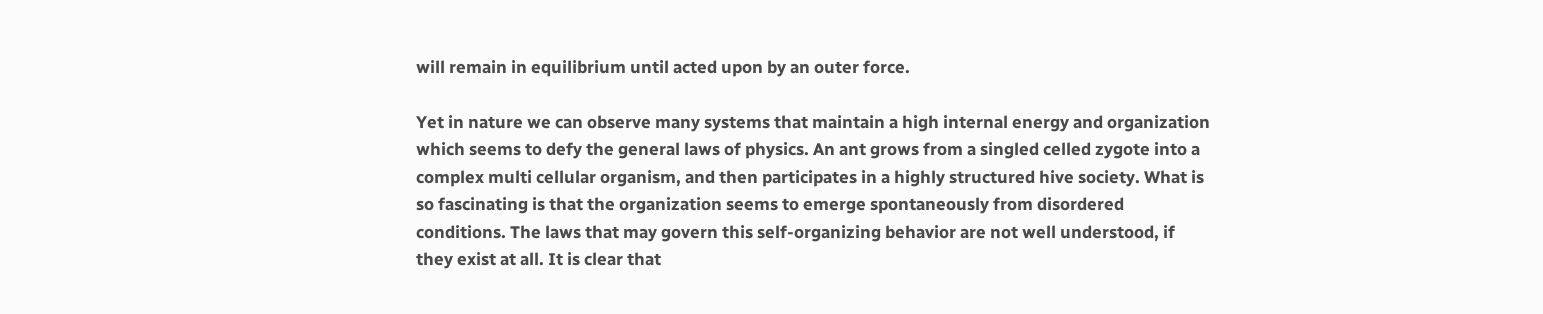will remain in equilibrium until acted upon by an outer force.

Yet in nature we can observe many systems that maintain a high internal energy and organization which seems to defy the general laws of physics. An ant grows from a singled celled zygote into a complex multi cellular organism, and then participates in a highly structured hive society. What is so fascinating is that the organization seems to emerge spontaneously from disordered conditions. The laws that may govern this self-organizing behavior are not well understood, if they exist at all. It is clear that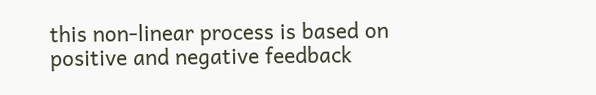this non-linear process is based on positive and negative feedback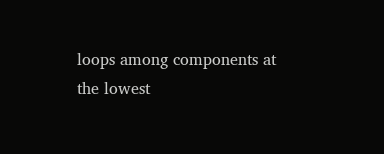loops among components at the lowest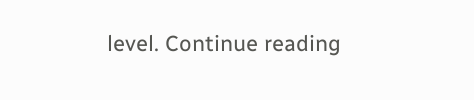level. Continue reading